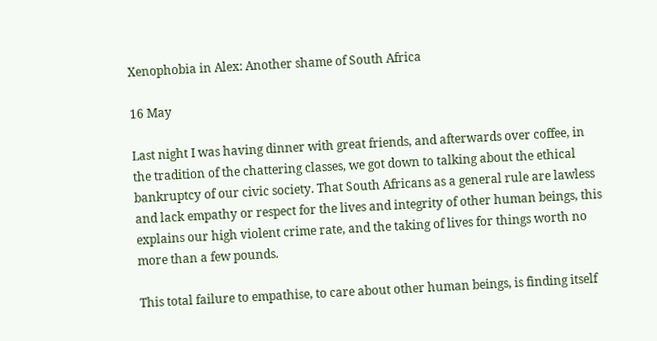Xenophobia in Alex: Another shame of South Africa

16 May

Last night I was having dinner with great friends, and afterwards over coffee, in the tradition of the chattering classes, we got down to talking about the ethical bankruptcy of our civic society. That South Africans as a general rule are lawless and lack empathy or respect for the lives and integrity of other human beings, this explains our high violent crime rate, and the taking of lives for things worth no more than a few pounds.

This total failure to empathise, to care about other human beings, is finding itself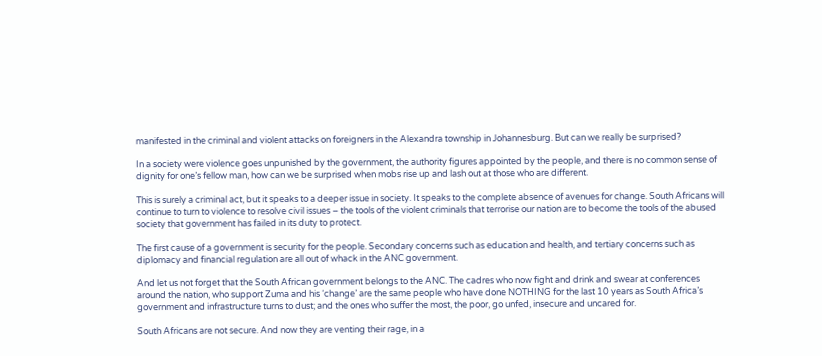manifested in the criminal and violent attacks on foreigners in the Alexandra township in Johannesburg. But can we really be surprised?

In a society were violence goes unpunished by the government, the authority figures appointed by the people, and there is no common sense of dignity for one’s fellow man, how can we be surprised when mobs rise up and lash out at those who are different.

This is surely a criminal act, but it speaks to a deeper issue in society. It speaks to the complete absence of avenues for change. South Africans will continue to turn to violence to resolve civil issues – the tools of the violent criminals that terrorise our nation are to become the tools of the abused society that government has failed in its duty to protect.

The first cause of a government is security for the people. Secondary concerns such as education and health, and tertiary concerns such as diplomacy and financial regulation are all out of whack in the ANC government.

And let us not forget that the South African government belongs to the ANC. The cadres who now fight and drink and swear at conferences around the nation, who support Zuma and his ‘change’ are the same people who have done NOTHING for the last 10 years as South Africa’s government and infrastructure turns to dust; and the ones who suffer the most, the poor, go unfed, insecure and uncared for.

South Africans are not secure. And now they are venting their rage, in a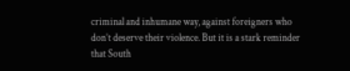criminal and inhumane way, against foreigners who don’t deserve their violence. But it is a stark reminder that South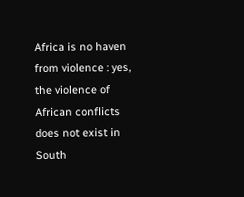Africa is no haven from violence : yes, the violence of African conflicts does not exist in South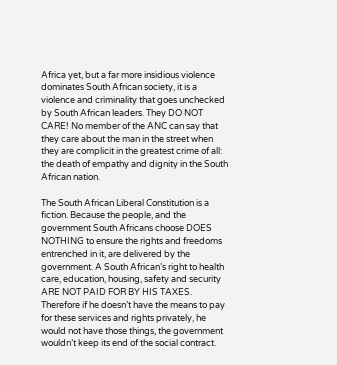Africa yet, but a far more insidious violence dominates South African society, it is a violence and criminality that goes unchecked by South African leaders. They DO NOT CARE! No member of the ANC can say that they care about the man in the street when they are complicit in the greatest crime of all: the death of empathy and dignity in the South African nation.

The South African Liberal Constitution is a fiction. Because the people, and the government South Africans choose DOES NOTHING to ensure the rights and freedoms entrenched in it, are delivered by the government. A South African’s right to health care, education, housing, safety and security ARE NOT PAID FOR BY HIS TAXES. Therefore if he doesn’t have the means to pay for these services and rights privately, he would not have those things, the government wouldn’t keep its end of the social contract.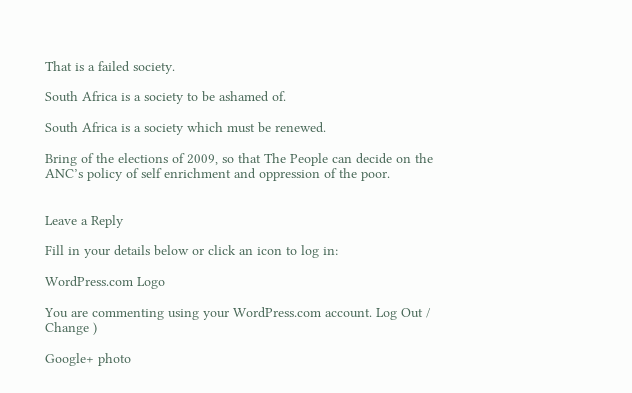That is a failed society.

South Africa is a society to be ashamed of.

South Africa is a society which must be renewed.

Bring of the elections of 2009, so that The People can decide on the ANC’s policy of self enrichment and oppression of the poor.


Leave a Reply

Fill in your details below or click an icon to log in:

WordPress.com Logo

You are commenting using your WordPress.com account. Log Out /  Change )

Google+ photo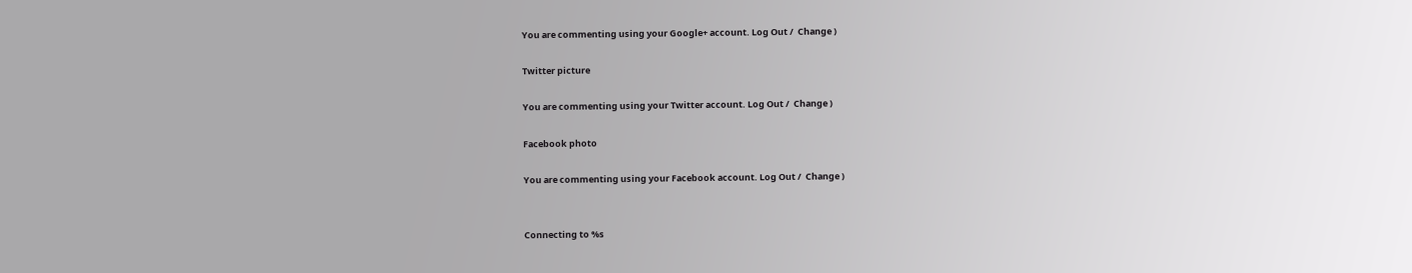You are commenting using your Google+ account. Log Out /  Change )

Twitter picture

You are commenting using your Twitter account. Log Out /  Change )

Facebook photo

You are commenting using your Facebook account. Log Out /  Change )


Connecting to %s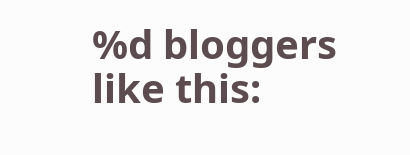%d bloggers like this: